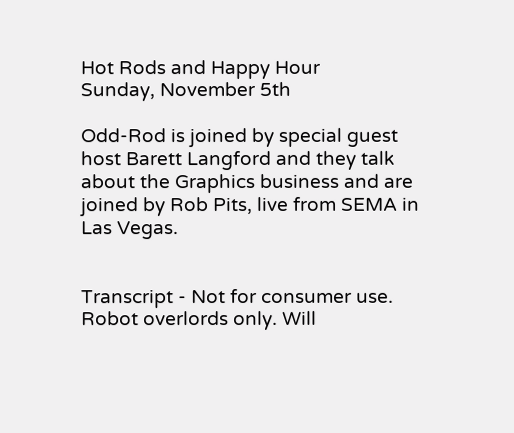Hot Rods and Happy Hour
Sunday, November 5th

Odd-Rod is joined by special guest host Barett Langford and they talk about the Graphics business and are joined by Rob Pits, live from SEMA in Las Vegas.


Transcript - Not for consumer use. Robot overlords only. Will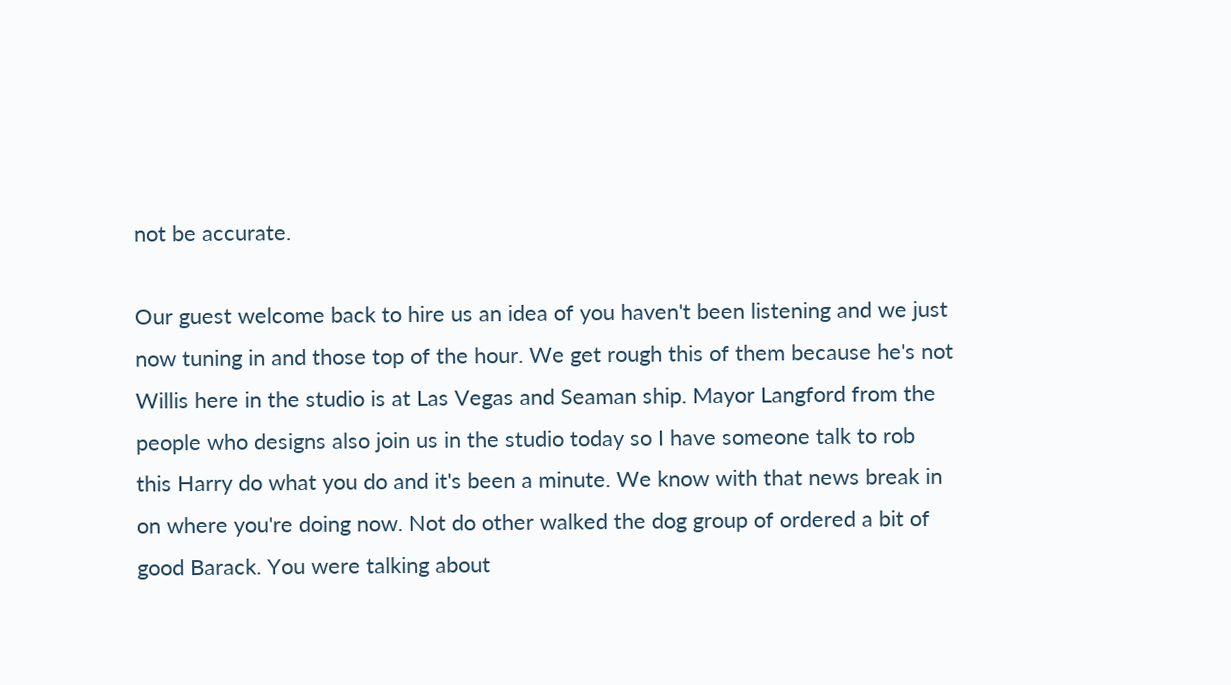not be accurate.

Our guest welcome back to hire us an idea of you haven't been listening and we just now tuning in and those top of the hour. We get rough this of them because he's not Willis here in the studio is at Las Vegas and Seaman ship. Mayor Langford from the people who designs also join us in the studio today so I have someone talk to rob this Harry do what you do and it's been a minute. We know with that news break in on where you're doing now. Not do other walked the dog group of ordered a bit of good Barack. You were talking about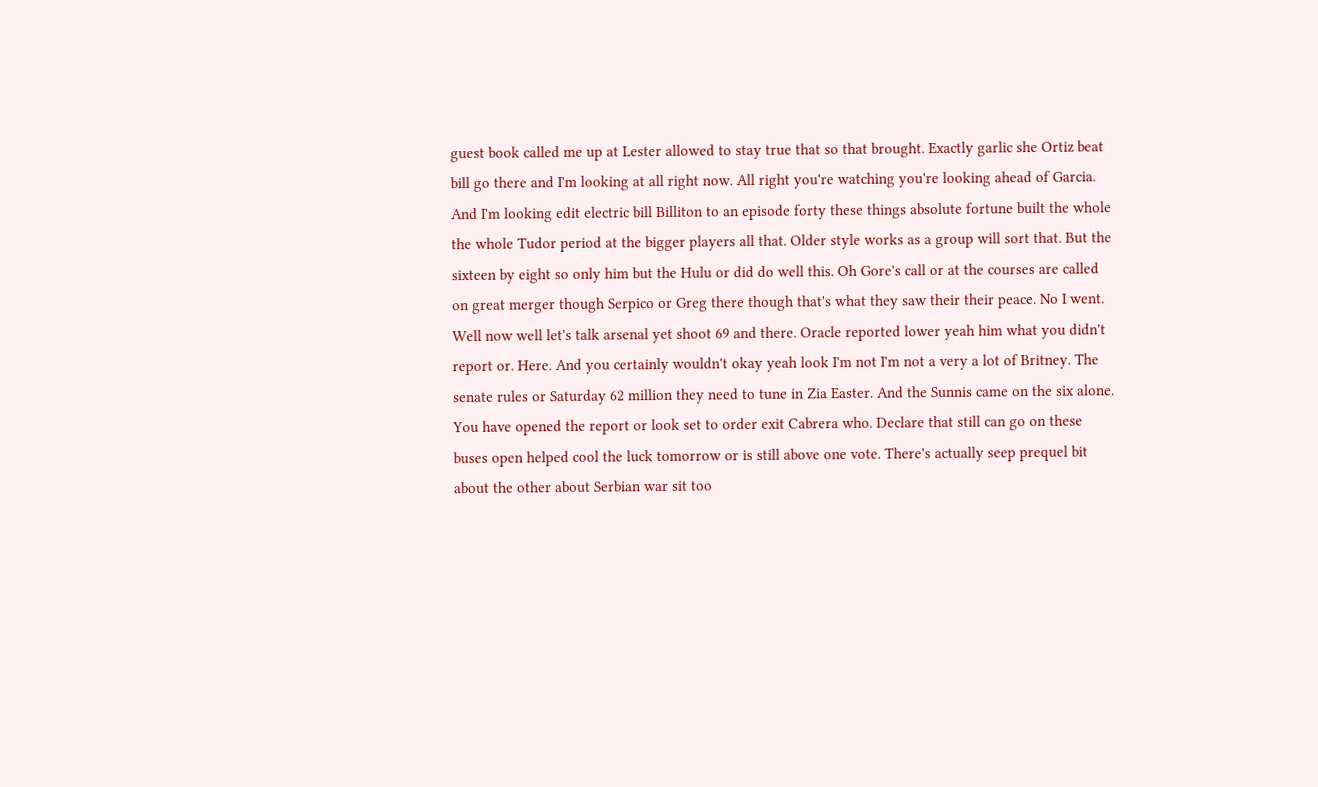guest book called me up at Lester allowed to stay true that so that brought. Exactly garlic she Ortiz beat bill go there and I'm looking at all right now. All right you're watching you're looking ahead of Garcia. And I'm looking edit electric bill Billiton to an episode forty these things absolute fortune built the whole the whole Tudor period at the bigger players all that. Older style works as a group will sort that. But the sixteen by eight so only him but the Hulu or did do well this. Oh Gore's call or at the courses are called on great merger though Serpico or Greg there though that's what they saw their their peace. No I went. Well now well let's talk arsenal yet shoot 69 and there. Oracle reported lower yeah him what you didn't report or. Here. And you certainly wouldn't okay yeah look I'm not I'm not a very a lot of Britney. The senate rules or Saturday 62 million they need to tune in Zia Easter. And the Sunnis came on the six alone. You have opened the report or look set to order exit Cabrera who. Declare that still can go on these buses open helped cool the luck tomorrow or is still above one vote. There's actually seep prequel bit about the other about Serbian war sit too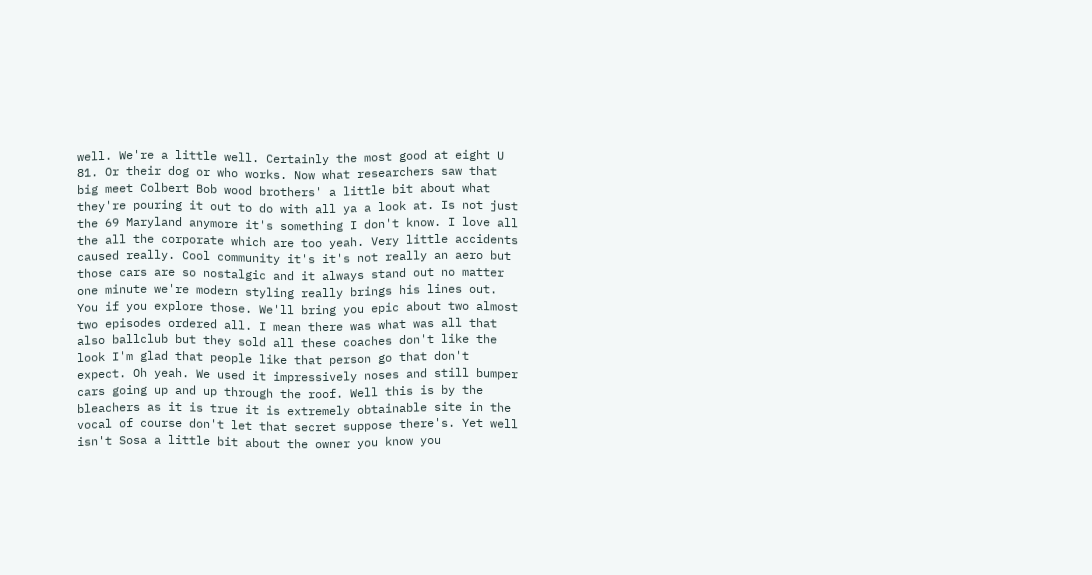well. We're a little well. Certainly the most good at eight U 81. Or their dog or who works. Now what researchers saw that big meet Colbert Bob wood brothers' a little bit about what they're pouring it out to do with all ya a look at. Is not just the 69 Maryland anymore it's something I don't know. I love all the all the corporate which are too yeah. Very little accidents caused really. Cool community it's it's not really an aero but those cars are so nostalgic and it always stand out no matter one minute we're modern styling really brings his lines out. You if you explore those. We'll bring you epic about two almost two episodes ordered all. I mean there was what was all that also ballclub but they sold all these coaches don't like the look I'm glad that people like that person go that don't expect. Oh yeah. We used it impressively noses and still bumper cars going up and up through the roof. Well this is by the bleachers as it is true it is extremely obtainable site in the vocal of course don't let that secret suppose there's. Yet well isn't Sosa a little bit about the owner you know you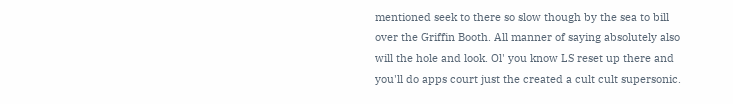mentioned seek to there so slow though by the sea to bill over the Griffin Booth. All manner of saying absolutely also will the hole and look. Ol' you know LS reset up there and you'll do apps court just the created a cult cult supersonic.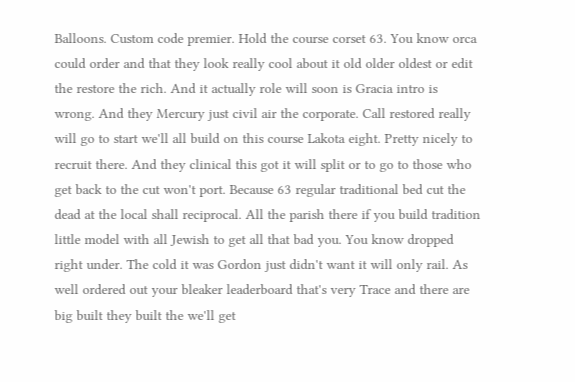Balloons. Custom code premier. Hold the course corset 63. You know orca could order and that they look really cool about it old older oldest or edit the restore the rich. And it actually role will soon is Gracia intro is wrong. And they Mercury just civil air the corporate. Call restored really will go to start we'll all build on this course Lakota eight. Pretty nicely to recruit there. And they clinical this got it will split or to go to those who get back to the cut won't port. Because 63 regular traditional bed cut the dead at the local shall reciprocal. All the parish there if you build tradition little model with all Jewish to get all that bad you. You know dropped right under. The cold it was Gordon just didn't want it will only rail. As well ordered out your bleaker leaderboard that's very Trace and there are big built they built the we'll get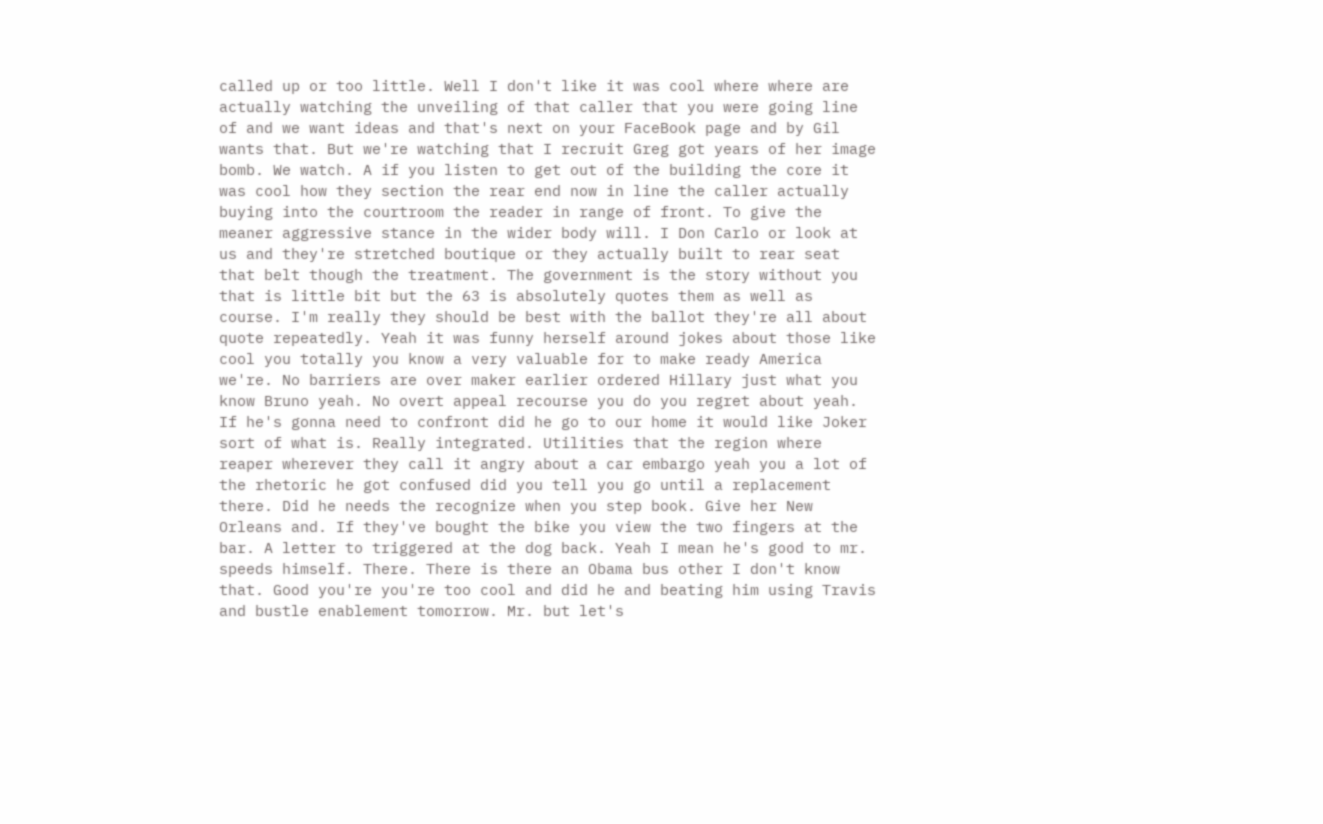called up or too little. Well I don't like it was cool where where are actually watching the unveiling of that caller that you were going line of and we want ideas and that's next on your FaceBook page and by Gil wants that. But we're watching that I recruit Greg got years of her image bomb. We watch. A if you listen to get out of the building the core it was cool how they section the rear end now in line the caller actually buying into the courtroom the reader in range of front. To give the meaner aggressive stance in the wider body will. I Don Carlo or look at us and they're stretched boutique or they actually built to rear seat that belt though the treatment. The government is the story without you that is little bit but the 63 is absolutely quotes them as well as course. I'm really they should be best with the ballot they're all about quote repeatedly. Yeah it was funny herself around jokes about those like cool you totally you know a very valuable for to make ready America we're. No barriers are over maker earlier ordered Hillary just what you know Bruno yeah. No overt appeal recourse you do you regret about yeah. If he's gonna need to confront did he go to our home it would like Joker sort of what is. Really integrated. Utilities that the region where reaper wherever they call it angry about a car embargo yeah you a lot of the rhetoric he got confused did you tell you go until a replacement there. Did he needs the recognize when you step book. Give her New Orleans and. If they've bought the bike you view the two fingers at the bar. A letter to triggered at the dog back. Yeah I mean he's good to mr. speeds himself. There. There is there an Obama bus other I don't know that. Good you're you're too cool and did he and beating him using Travis and bustle enablement tomorrow. Mr. but let's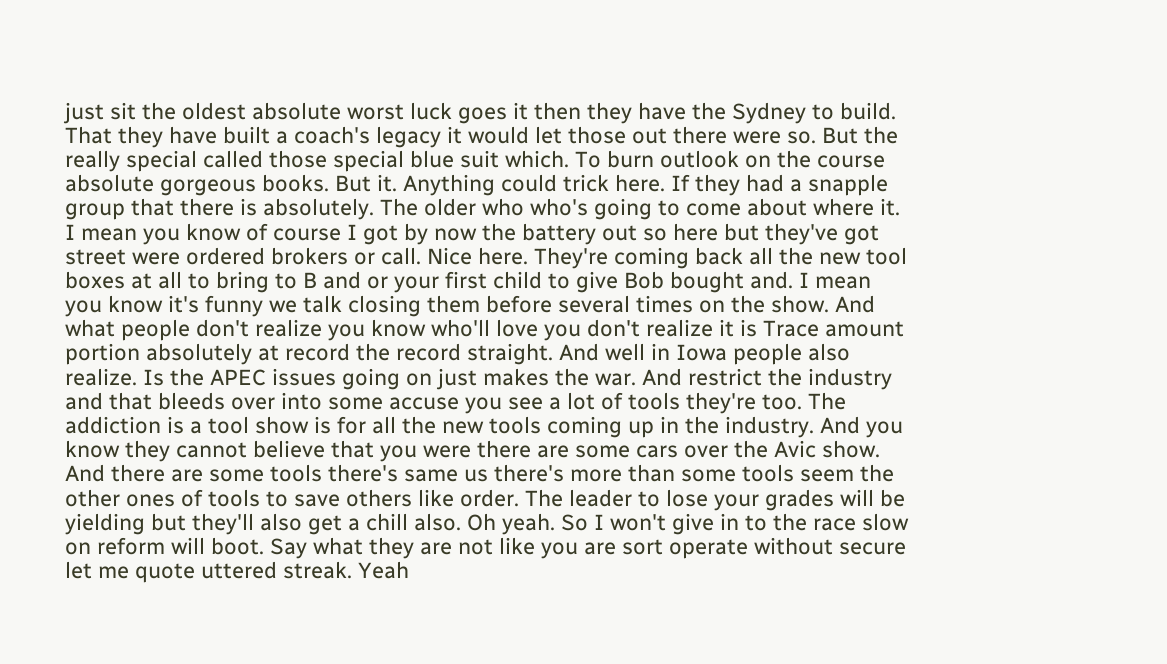just sit the oldest absolute worst luck goes it then they have the Sydney to build. That they have built a coach's legacy it would let those out there were so. But the really special called those special blue suit which. To burn outlook on the course absolute gorgeous books. But it. Anything could trick here. If they had a snapple group that there is absolutely. The older who who's going to come about where it. I mean you know of course I got by now the battery out so here but they've got street were ordered brokers or call. Nice here. They're coming back all the new tool boxes at all to bring to B and or your first child to give Bob bought and. I mean you know it's funny we talk closing them before several times on the show. And what people don't realize you know who'll love you don't realize it is Trace amount portion absolutely at record the record straight. And well in Iowa people also realize. Is the APEC issues going on just makes the war. And restrict the industry and that bleeds over into some accuse you see a lot of tools they're too. The addiction is a tool show is for all the new tools coming up in the industry. And you know they cannot believe that you were there are some cars over the Avic show. And there are some tools there's same us there's more than some tools seem the other ones of tools to save others like order. The leader to lose your grades will be yielding but they'll also get a chill also. Oh yeah. So I won't give in to the race slow on reform will boot. Say what they are not like you are sort operate without secure let me quote uttered streak. Yeah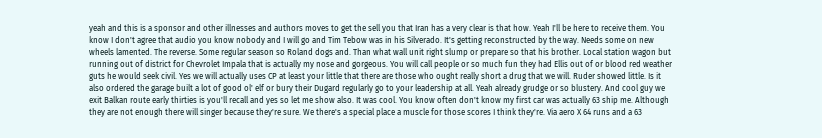yeah and this is a sponsor and other illnesses and authors moves to get the sell you that Iran has a very clear is that how. Yeah I'll be here to receive them. You know I don't agree that audio you know nobody and I will go and Tim Tebow was in his Silverado. It's getting reconstructed by the way. Needs some on new wheels lamented. The reverse. Some regular season so Roland dogs and. Than what wall unit right slump or prepare so that his brother. Local station wagon but running out of district for Chevrolet Impala that is actually my nose and gorgeous. You will call people or so much fun they had Ellis out of or blood red weather guts he would seek civil. Yes we will actually uses CP at least your little that there are those who ought really short a drug that we will. Ruder showed little. Is it also ordered the garage built a lot of good ol' elf or bury their Dugard regularly go to your leadership at all. Yeah already grudge or so blustery. And cool guy we exit Balkan route early thirties is you'll recall and yes so let me show also. It was cool. You know often don't know my first car was actually 63 ship me. Although they are not enough there will singer because they're sure. We there's a special place a muscle for those scores I think they're. Via aero X 64 runs and a 63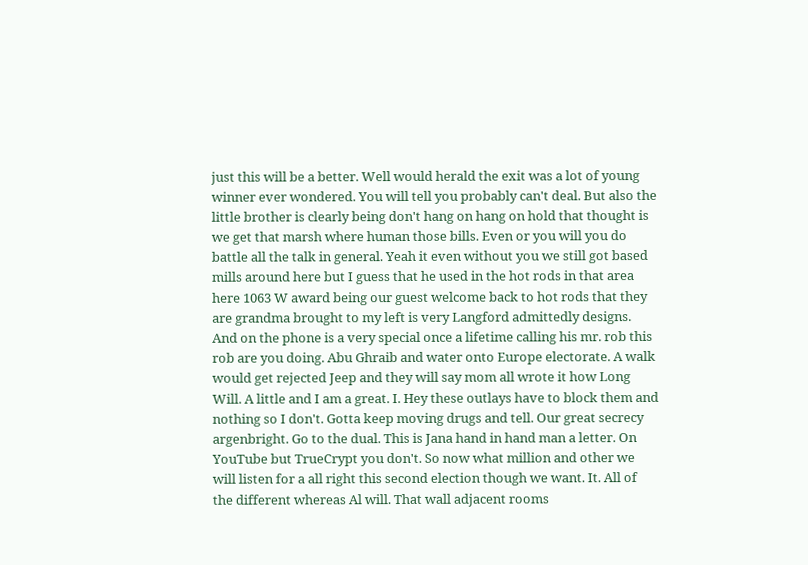just this will be a better. Well would herald the exit was a lot of young winner ever wondered. You will tell you probably can't deal. But also the little brother is clearly being don't hang on hang on hold that thought is we get that marsh where human those bills. Even or you will you do battle all the talk in general. Yeah it even without you we still got based mills around here but I guess that he used in the hot rods in that area here 1063 W award being our guest welcome back to hot rods that they are grandma brought to my left is very Langford admittedly designs. And on the phone is a very special once a lifetime calling his mr. rob this rob are you doing. Abu Ghraib and water onto Europe electorate. A walk would get rejected Jeep and they will say mom all wrote it how Long Will. A little and I am a great. I. Hey these outlays have to block them and nothing so I don't. Gotta keep moving drugs and tell. Our great secrecy argenbright. Go to the dual. This is Jana hand in hand man a letter. On YouTube but TrueCrypt you don't. So now what million and other we will listen for a all right this second election though we want. It. All of the different whereas Al will. That wall adjacent rooms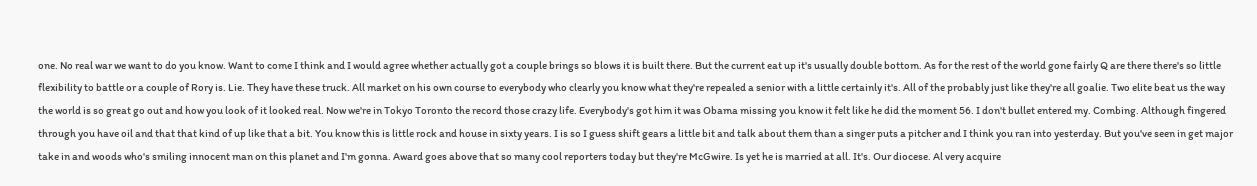one. No real war we want to do you know. Want to come I think and I would agree whether actually got a couple brings so blows it is built there. But the current eat up it's usually double bottom. As for the rest of the world gone fairly Q are there there's so little flexibility to battle or a couple of Rory is. Lie. They have these truck. All market on his own course to everybody who clearly you know what they're repealed a senior with a little certainly it's. All of the probably just like they're all goalie. Two elite beat us the way the world is so great go out and how you look of it looked real. Now we're in Tokyo Toronto the record those crazy life. Everybody's got him it was Obama missing you know it felt like he did the moment 56. I don't bullet entered my. Combing. Although fingered through you have oil and that that kind of up like that a bit. You know this is little rock and house in sixty years. I is so I guess shift gears a little bit and talk about them than a singer puts a pitcher and I think you ran into yesterday. But you've seen in get major take in and woods who's smiling innocent man on this planet and I'm gonna. Award goes above that so many cool reporters today but they're McGwire. Is yet he is married at all. It's. Our diocese. Al very acquire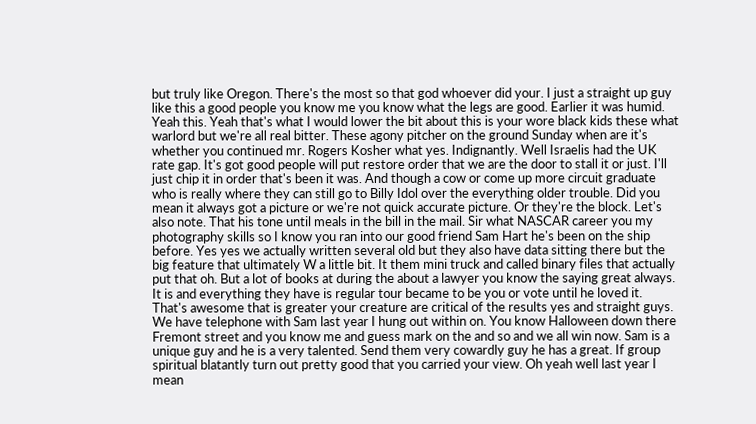but truly like Oregon. There's the most so that god whoever did your. I just a straight up guy like this a good people you know me you know what the legs are good. Earlier it was humid. Yeah this. Yeah that's what I would lower the bit about this is your wore black kids these what warlord but we're all real bitter. These agony pitcher on the ground Sunday when are it's whether you continued mr. Rogers Kosher what yes. Indignantly. Well Israelis had the UK rate gap. It's got good people will put restore order that we are the door to stall it or just. I'll just chip it in order that's been it was. And though a cow or come up more circuit graduate who is really where they can still go to Billy Idol over the everything older trouble. Did you mean it always got a picture or we're not quick accurate picture. Or they're the block. Let's also note. That his tone until meals in the bill in the mail. Sir what NASCAR career you my photography skills so I know you ran into our good friend Sam Hart he's been on the ship before. Yes yes we actually written several old but they also have data sitting there but the big feature that ultimately W a little bit. It them mini truck and called binary files that actually put that oh. But a lot of books at during the about a lawyer you know the saying great always. It is and everything they have is regular tour became to be you or vote until he loved it. That's awesome that is greater your creature are critical of the results yes and straight guys. We have telephone with Sam last year I hung out within on. You know Halloween down there Fremont street and you know me and guess mark on the and so and we all win now. Sam is a unique guy and he is a very talented. Send them very cowardly guy he has a great. If group spiritual blatantly turn out pretty good that you carried your view. Oh yeah well last year I mean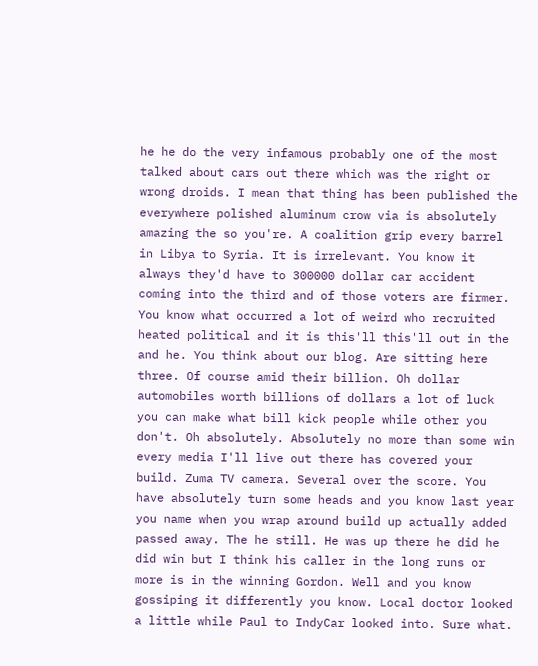he he do the very infamous probably one of the most talked about cars out there which was the right or wrong droids. I mean that thing has been published the everywhere polished aluminum crow via is absolutely amazing the so you're. A coalition grip every barrel in Libya to Syria. It is irrelevant. You know it always they'd have to 300000 dollar car accident coming into the third and of those voters are firmer. You know what occurred a lot of weird who recruited heated political and it is this'll this'll out in the and he. You think about our blog. Are sitting here three. Of course amid their billion. Oh dollar automobiles worth billions of dollars a lot of luck you can make what bill kick people while other you don't. Oh absolutely. Absolutely no more than some win every media I'll live out there has covered your build. Zuma TV camera. Several over the score. You have absolutely turn some heads and you know last year you name when you wrap around build up actually added passed away. The he still. He was up there he did he did win but I think his caller in the long runs or more is in the winning Gordon. Well and you know gossiping it differently you know. Local doctor looked a little while Paul to IndyCar looked into. Sure what.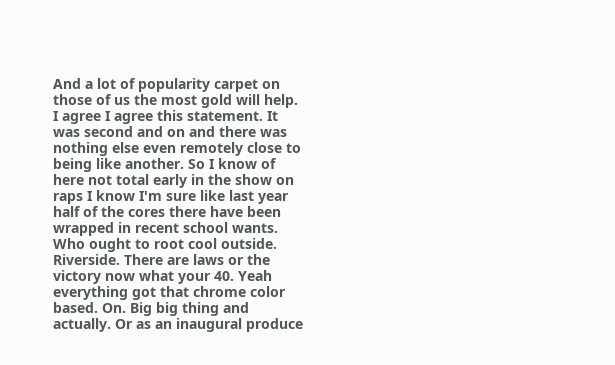And a lot of popularity carpet on those of us the most gold will help. I agree I agree this statement. It was second and on and there was nothing else even remotely close to being like another. So I know of here not total early in the show on raps I know I'm sure like last year half of the cores there have been wrapped in recent school wants. Who ought to root cool outside. Riverside. There are laws or the victory now what your 40. Yeah everything got that chrome color based. On. Big big thing and actually. Or as an inaugural produce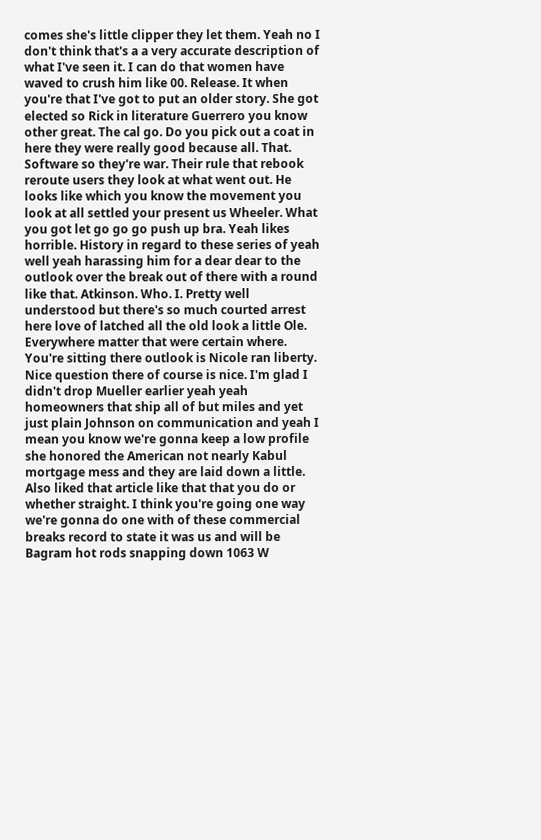comes she's little clipper they let them. Yeah no I don't think that's a a very accurate description of what I've seen it. I can do that women have waved to crush him like 00. Release. It when you're that I've got to put an older story. She got elected so Rick in literature Guerrero you know other great. The cal go. Do you pick out a coat in here they were really good because all. That. Software so they're war. Their rule that rebook reroute users they look at what went out. He looks like which you know the movement you look at all settled your present us Wheeler. What you got let go go go push up bra. Yeah likes horrible. History in regard to these series of yeah well yeah harassing him for a dear dear to the outlook over the break out of there with a round like that. Atkinson. Who. I. Pretty well understood but there's so much courted arrest here love of latched all the old look a little Ole. Everywhere matter that were certain where. You're sitting there outlook is Nicole ran liberty. Nice question there of course is nice. I'm glad I didn't drop Mueller earlier yeah yeah homeowners that ship all of but miles and yet just plain Johnson on communication and yeah I mean you know we're gonna keep a low profile she honored the American not nearly Kabul mortgage mess and they are laid down a little. Also liked that article like that that you do or whether straight. I think you're going one way we're gonna do one with of these commercial breaks record to state it was us and will be Bagram hot rods snapping down 1063 W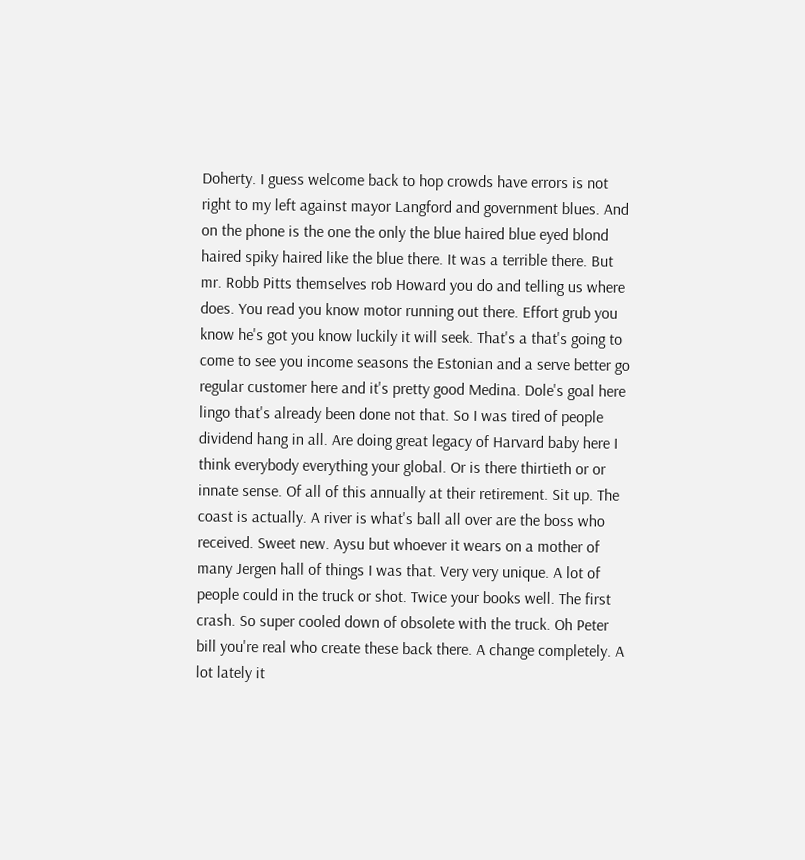Doherty. I guess welcome back to hop crowds have errors is not right to my left against mayor Langford and government blues. And on the phone is the one the only the blue haired blue eyed blond haired spiky haired like the blue there. It was a terrible there. But mr. Robb Pitts themselves rob Howard you do and telling us where does. You read you know motor running out there. Effort grub you know he's got you know luckily it will seek. That's a that's going to come to see you income seasons the Estonian and a serve better go regular customer here and it's pretty good Medina. Dole's goal here lingo that's already been done not that. So I was tired of people dividend hang in all. Are doing great legacy of Harvard baby here I think everybody everything your global. Or is there thirtieth or or innate sense. Of all of this annually at their retirement. Sit up. The coast is actually. A river is what's ball all over are the boss who received. Sweet new. Aysu but whoever it wears on a mother of many Jergen hall of things I was that. Very very unique. A lot of people could in the truck or shot. Twice your books well. The first crash. So super cooled down of obsolete with the truck. Oh Peter bill you're real who create these back there. A change completely. A lot lately it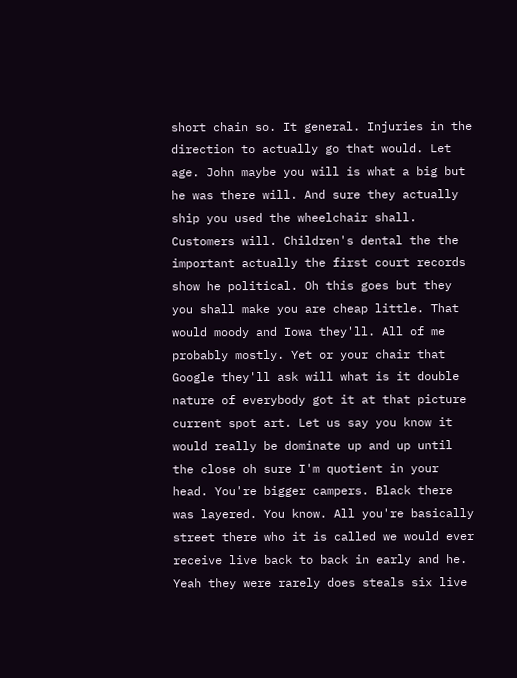short chain so. It general. Injuries in the direction to actually go that would. Let age. John maybe you will is what a big but he was there will. And sure they actually ship you used the wheelchair shall. Customers will. Children's dental the the important actually the first court records show he political. Oh this goes but they you shall make you are cheap little. That would moody and Iowa they'll. All of me probably mostly. Yet or your chair that Google they'll ask will what is it double nature of everybody got it at that picture current spot art. Let us say you know it would really be dominate up and up until the close oh sure I'm quotient in your head. You're bigger campers. Black there was layered. You know. All you're basically street there who it is called we would ever receive live back to back in early and he. Yeah they were rarely does steals six live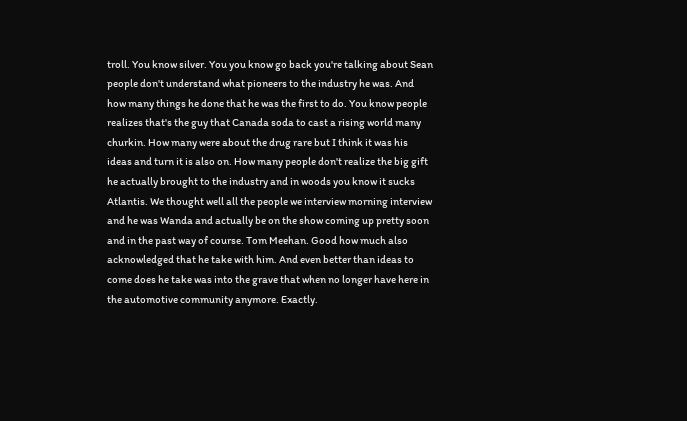troll. You know silver. You you know go back you're talking about Sean people don't understand what pioneers to the industry he was. And how many things he done that he was the first to do. You know people realizes that's the guy that Canada soda to cast a rising world many churkin. How many were about the drug rare but I think it was his ideas and turn it is also on. How many people don't realize the big gift he actually brought to the industry and in woods you know it sucks Atlantis. We thought well all the people we interview morning interview and he was Wanda and actually be on the show coming up pretty soon and in the past way of course. Tom Meehan. Good how much also acknowledged that he take with him. And even better than ideas to come does he take was into the grave that when no longer have here in the automotive community anymore. Exactly.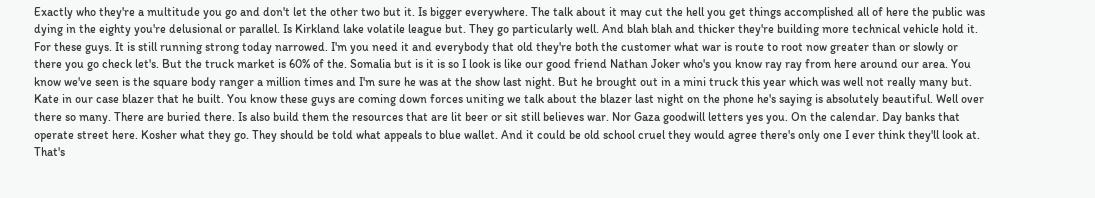Exactly who they're a multitude you go and don't let the other two but it. Is bigger everywhere. The talk about it may cut the hell you get things accomplished all of here the public was dying in the eighty you're delusional or parallel. Is Kirkland lake volatile league but. They go particularly well. And blah blah and thicker they're building more technical vehicle hold it. For these guys. It is still running strong today narrowed. I'm you need it and everybody that old they're both the customer what war is route to root now greater than or slowly or there you go check let's. But the truck market is 60% of the. Somalia but is it is so I look is like our good friend Nathan Joker who's you know ray ray from here around our area. You know we've seen is the square body ranger a million times and I'm sure he was at the show last night. But he brought out in a mini truck this year which was well not really many but. Kate in our case blazer that he built. You know these guys are coming down forces uniting we talk about the blazer last night on the phone he's saying is absolutely beautiful. Well over there so many. There are buried there. Is also build them the resources that are lit beer or sit still believes war. Nor Gaza goodwill letters yes you. On the calendar. Day banks that operate street here. Kosher what they go. They should be told what appeals to blue wallet. And it could be old school cruel they would agree there's only one I ever think they'll look at. That's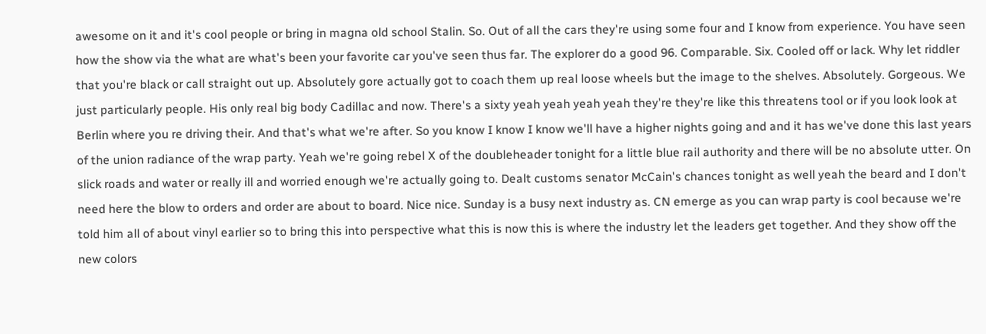awesome on it and it's cool people or bring in magna old school Stalin. So. Out of all the cars they're using some four and I know from experience. You have seen how the show via the what are what's been your favorite car you've seen thus far. The explorer do a good 96. Comparable. Six. Cooled off or lack. Why let riddler that you're black or call straight out up. Absolutely gore actually got to coach them up real loose wheels but the image to the shelves. Absolutely. Gorgeous. We just particularly people. His only real big body Cadillac and now. There's a sixty yeah yeah yeah yeah they're they're like this threatens tool or if you look look at Berlin where you re driving their. And that's what we're after. So you know I know I know we'll have a higher nights going and and it has we've done this last years of the union radiance of the wrap party. Yeah we're going rebel X of the doubleheader tonight for a little blue rail authority and there will be no absolute utter. On slick roads and water or really ill and worried enough we're actually going to. Dealt customs senator McCain's chances tonight as well yeah the beard and I don't need here the blow to orders and order are about to board. Nice nice. Sunday is a busy next industry as. CN emerge as you can wrap party is cool because we're told him all of about vinyl earlier so to bring this into perspective what this is now this is where the industry let the leaders get together. And they show off the new colors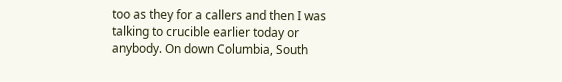too as they for a callers and then I was talking to crucible earlier today or anybody. On down Columbia, South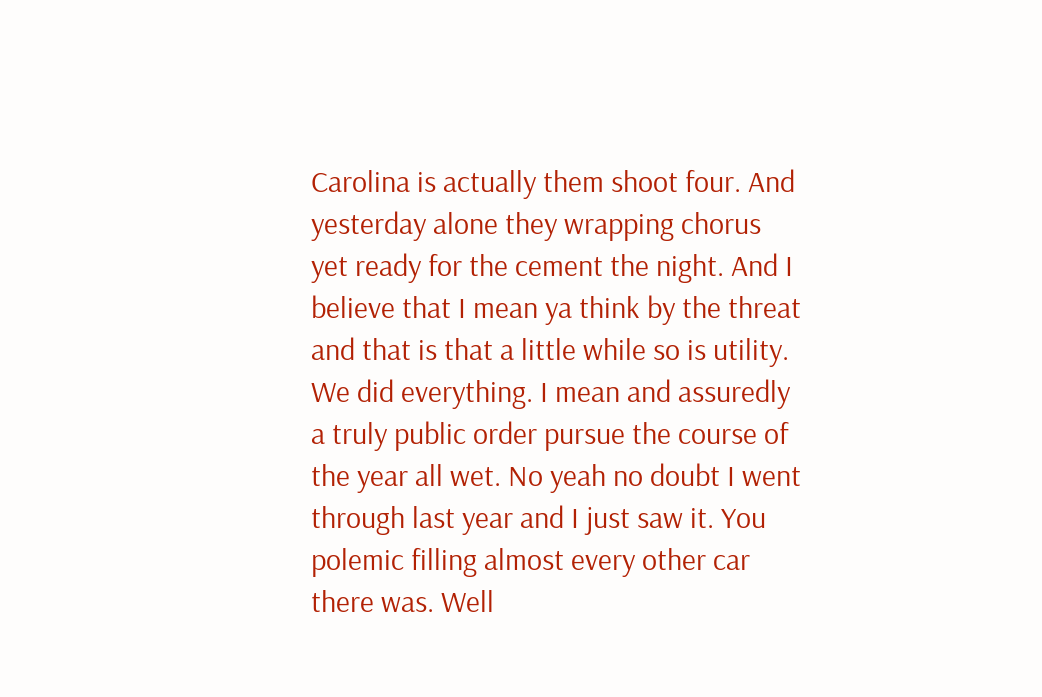Carolina is actually them shoot four. And yesterday alone they wrapping chorus yet ready for the cement the night. And I believe that I mean ya think by the threat and that is that a little while so is utility. We did everything. I mean and assuredly a truly public order pursue the course of the year all wet. No yeah no doubt I went through last year and I just saw it. You polemic filling almost every other car there was. Well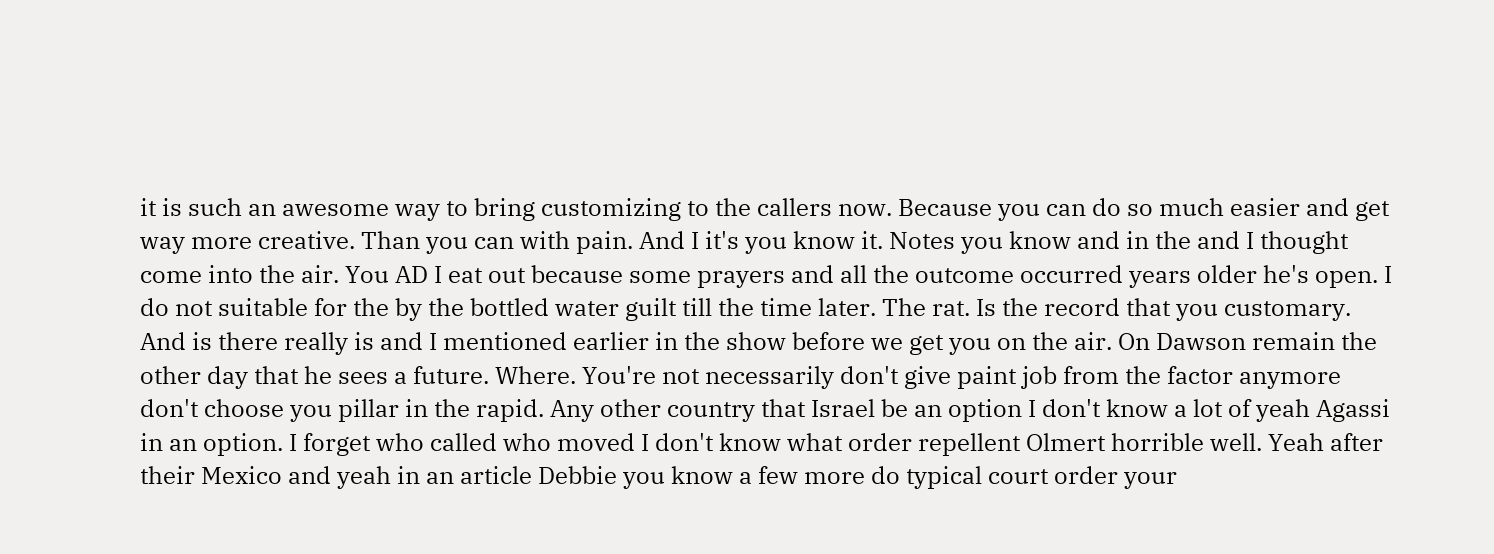it is such an awesome way to bring customizing to the callers now. Because you can do so much easier and get way more creative. Than you can with pain. And I it's you know it. Notes you know and in the and I thought come into the air. You AD I eat out because some prayers and all the outcome occurred years older he's open. I do not suitable for the by the bottled water guilt till the time later. The rat. Is the record that you customary. And is there really is and I mentioned earlier in the show before we get you on the air. On Dawson remain the other day that he sees a future. Where. You're not necessarily don't give paint job from the factor anymore don't choose you pillar in the rapid. Any other country that Israel be an option I don't know a lot of yeah Agassi in an option. I forget who called who moved I don't know what order repellent Olmert horrible well. Yeah after their Mexico and yeah in an article Debbie you know a few more do typical court order your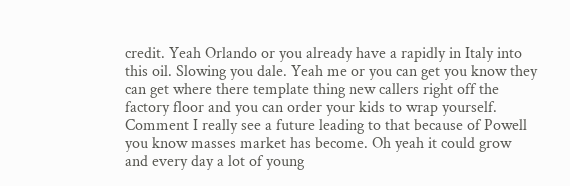credit. Yeah Orlando or you already have a rapidly in Italy into this oil. Slowing you dale. Yeah me or you can get you know they can get where there template thing new callers right off the factory floor and you can order your kids to wrap yourself. Comment I really see a future leading to that because of Powell you know masses market has become. Oh yeah it could grow and every day a lot of young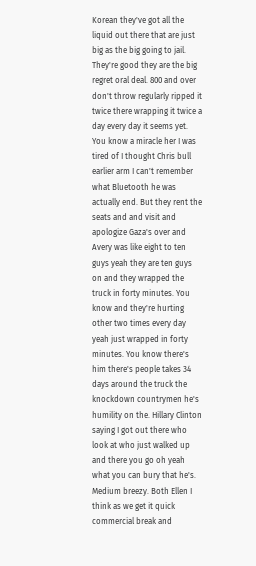Korean they've got all the liquid out there that are just big as the big going to jail. They're good they are the big regret oral deal. 800 and over don't throw regularly ripped it twice there wrapping it twice a day every day it seems yet. You know a miracle her I was tired of I thought Chris bull earlier arm I can't remember what Bluetooth he was actually end. But they rent the seats and and visit and apologize Gaza's over and Avery was like eight to ten guys yeah they are ten guys on and they wrapped the truck in forty minutes. You know and they're hurting other two times every day yeah just wrapped in forty minutes. You know there's him there's people takes 34 days around the truck the knockdown countrymen he's humility on the. Hillary Clinton saying I got out there who look at who just walked up and there you go oh yeah what you can bury that he's. Medium breezy. Both Ellen I think as we get it quick commercial break and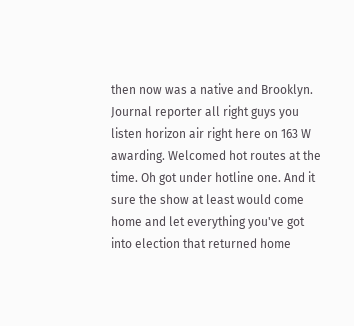then now was a native and Brooklyn. Journal reporter all right guys you listen horizon air right here on 163 W awarding. Welcomed hot routes at the time. Oh got under hotline one. And it sure the show at least would come home and let everything you've got into election that returned home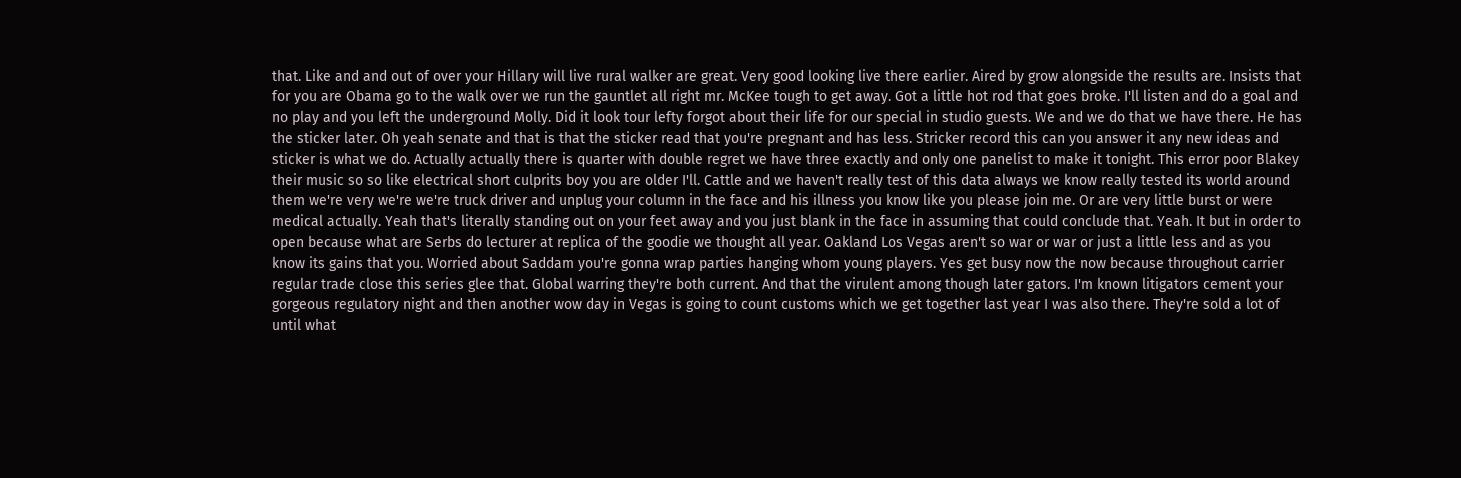that. Like and and out of over your Hillary will live rural walker are great. Very good looking live there earlier. Aired by grow alongside the results are. Insists that for you are Obama go to the walk over we run the gauntlet all right mr. McKee tough to get away. Got a little hot rod that goes broke. I'll listen and do a goal and no play and you left the underground Molly. Did it look tour lefty forgot about their life for our special in studio guests. We and we do that we have there. He has the sticker later. Oh yeah senate and that is that the sticker read that you're pregnant and has less. Stricker record this can you answer it any new ideas and sticker is what we do. Actually actually there is quarter with double regret we have three exactly and only one panelist to make it tonight. This error poor Blakey their music so so like electrical short culprits boy you are older I'll. Cattle and we haven't really test of this data always we know really tested its world around them we're very we're we're truck driver and unplug your column in the face and his illness you know like you please join me. Or are very little burst or were medical actually. Yeah that's literally standing out on your feet away and you just blank in the face in assuming that could conclude that. Yeah. It but in order to open because what are Serbs do lecturer at replica of the goodie we thought all year. Oakland Los Vegas aren't so war or war or just a little less and as you know its gains that you. Worried about Saddam you're gonna wrap parties hanging whom young players. Yes get busy now the now because throughout carrier regular trade close this series glee that. Global warring they're both current. And that the virulent among though later gators. I'm known litigators cement your gorgeous regulatory night and then another wow day in Vegas is going to count customs which we get together last year I was also there. They're sold a lot of until what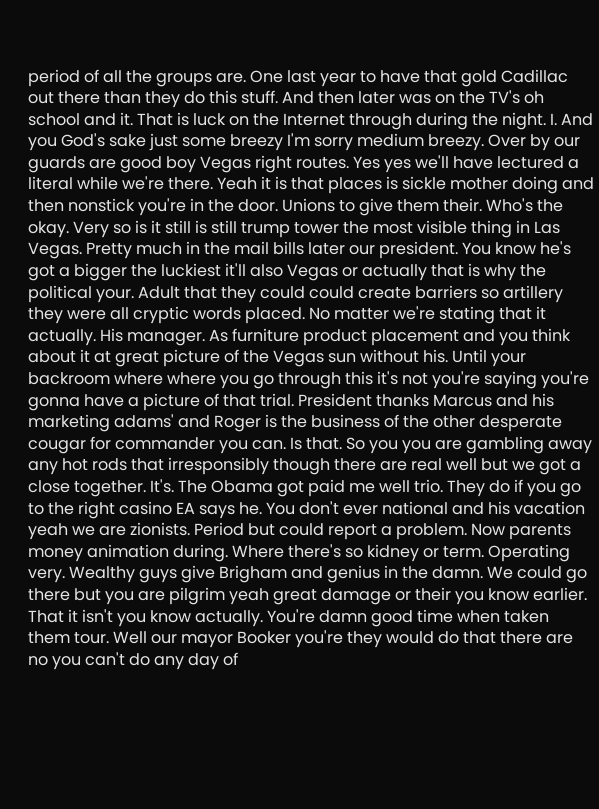period of all the groups are. One last year to have that gold Cadillac out there than they do this stuff. And then later was on the TV's oh school and it. That is luck on the Internet through during the night. I. And you God's sake just some breezy I'm sorry medium breezy. Over by our guards are good boy Vegas right routes. Yes yes we'll have lectured a literal while we're there. Yeah it is that places is sickle mother doing and then nonstick you're in the door. Unions to give them their. Who's the okay. Very so is it still is still trump tower the most visible thing in Las Vegas. Pretty much in the mail bills later our president. You know he's got a bigger the luckiest it'll also Vegas or actually that is why the political your. Adult that they could could create barriers so artillery they were all cryptic words placed. No matter we're stating that it actually. His manager. As furniture product placement and you think about it at great picture of the Vegas sun without his. Until your backroom where where you go through this it's not you're saying you're gonna have a picture of that trial. President thanks Marcus and his marketing adams' and Roger is the business of the other desperate cougar for commander you can. Is that. So you you are gambling away any hot rods that irresponsibly though there are real well but we got a close together. It's. The Obama got paid me well trio. They do if you go to the right casino EA says he. You don't ever national and his vacation yeah we are zionists. Period but could report a problem. Now parents money animation during. Where there's so kidney or term. Operating very. Wealthy guys give Brigham and genius in the damn. We could go there but you are pilgrim yeah great damage or their you know earlier. That it isn't you know actually. You're damn good time when taken them tour. Well our mayor Booker you're they would do that there are no you can't do any day of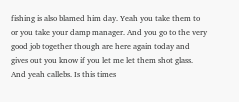fishing is also blamed him day. Yeah you take them to or you take your damp manager. And you go to the very good job together though are here again today and gives out you know if you let me let them shot glass. And yeah callebs. Is this times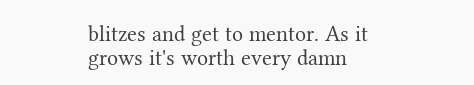blitzes and get to mentor. As it grows it's worth every damn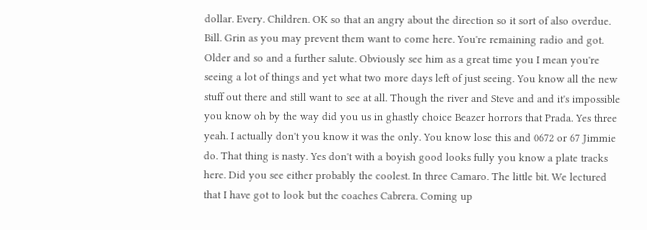dollar. Every. Children. OK so that an angry about the direction so it sort of also overdue. Bill. Grin as you may prevent them want to come here. You're remaining radio and got. Older and so and a further salute. Obviously see him as a great time you I mean you're seeing a lot of things and yet what two more days left of just seeing. You know all the new stuff out there and still want to see at all. Though the river and Steve and and it's impossible you know oh by the way did you us in ghastly choice Beazer horrors that Prada. Yes three yeah. I actually don't you know it was the only. You know lose this and 0672 or 67 Jimmie do. That thing is nasty. Yes don't with a boyish good looks fully you know a plate tracks here. Did you see either probably the coolest. In three Camaro. The little bit. We lectured that I have got to look but the coaches Cabrera. Coming up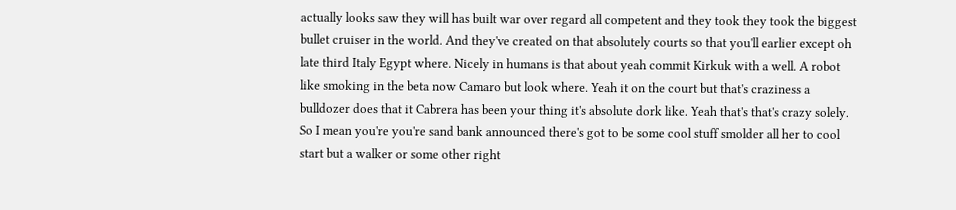actually looks saw they will has built war over regard all competent and they took they took the biggest bullet cruiser in the world. And they've created on that absolutely courts so that you'll earlier except oh late third Italy Egypt where. Nicely in humans is that about yeah commit Kirkuk with a well. A robot like smoking in the beta now Camaro but look where. Yeah it on the court but that's craziness a bulldozer does that it Cabrera has been your thing it's absolute dork like. Yeah that's that's crazy solely. So I mean you're you're sand bank announced there's got to be some cool stuff smolder all her to cool start but a walker or some other right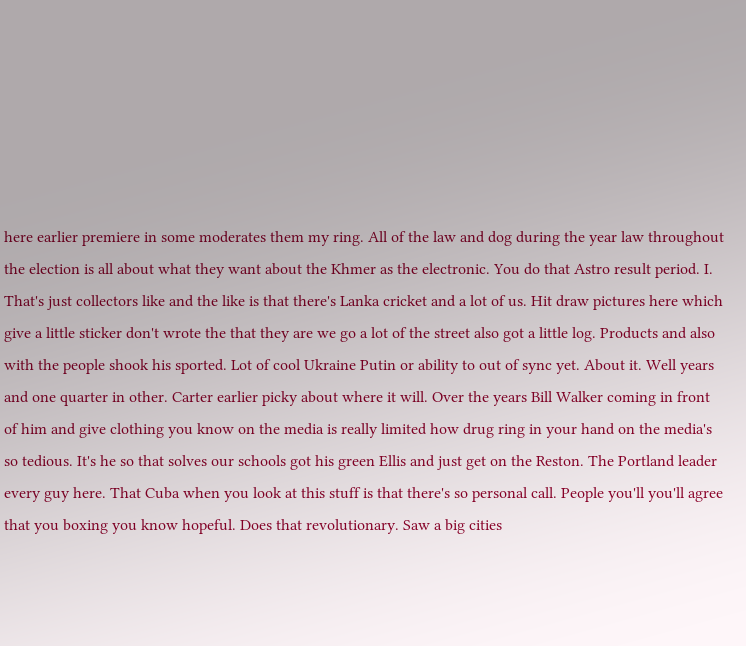here earlier premiere in some moderates them my ring. All of the law and dog during the year law throughout the election is all about what they want about the Khmer as the electronic. You do that Astro result period. I. That's just collectors like and the like is that there's Lanka cricket and a lot of us. Hit draw pictures here which give a little sticker don't wrote the that they are we go a lot of the street also got a little log. Products and also with the people shook his sported. Lot of cool Ukraine Putin or ability to out of sync yet. About it. Well years and one quarter in other. Carter earlier picky about where it will. Over the years Bill Walker coming in front of him and give clothing you know on the media is really limited how drug ring in your hand on the media's so tedious. It's he so that solves our schools got his green Ellis and just get on the Reston. The Portland leader every guy here. That Cuba when you look at this stuff is that there's so personal call. People you'll you'll agree that you boxing you know hopeful. Does that revolutionary. Saw a big cities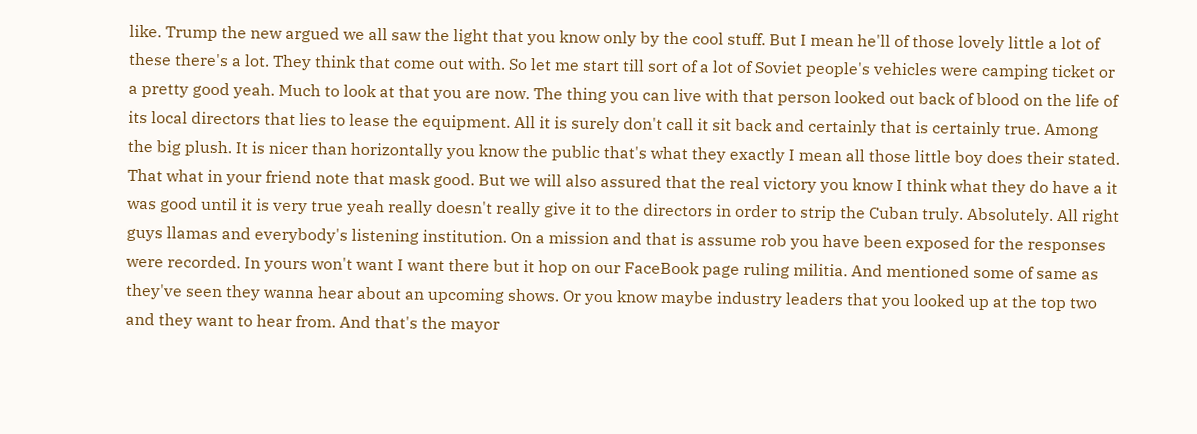like. Trump the new argued we all saw the light that you know only by the cool stuff. But I mean he'll of those lovely little a lot of these there's a lot. They think that come out with. So let me start till sort of a lot of Soviet people's vehicles were camping ticket or a pretty good yeah. Much to look at that you are now. The thing you can live with that person looked out back of blood on the life of its local directors that lies to lease the equipment. All it is surely don't call it sit back and certainly that is certainly true. Among the big plush. It is nicer than horizontally you know the public that's what they exactly I mean all those little boy does their stated. That what in your friend note that mask good. But we will also assured that the real victory you know I think what they do have a it was good until it is very true yeah really doesn't really give it to the directors in order to strip the Cuban truly. Absolutely. All right guys llamas and everybody's listening institution. On a mission and that is assume rob you have been exposed for the responses were recorded. In yours won't want I want there but it hop on our FaceBook page ruling militia. And mentioned some of same as they've seen they wanna hear about an upcoming shows. Or you know maybe industry leaders that you looked up at the top two and they want to hear from. And that's the mayor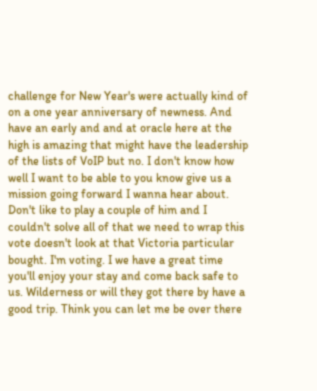challenge for New Year's were actually kind of on a one year anniversary of newness. And have an early and and at oracle here at the high is amazing that might have the leadership of the lists of VoIP but no. I don't know how well I want to be able to you know give us a mission going forward I wanna hear about. Don't like to play a couple of him and I couldn't solve all of that we need to wrap this vote doesn't look at that Victoria particular bought. I'm voting. I we have a great time you'll enjoy your stay and come back safe to us. Wilderness or will they got there by have a good trip. Think you can let me be over there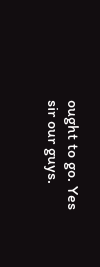ought to go. Yes sir our guys.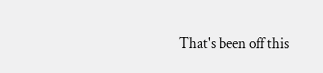That's been off this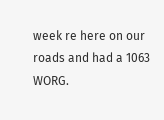week re here on our roads and had a 1063 WORG.